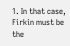1. In that case, Firkin must be the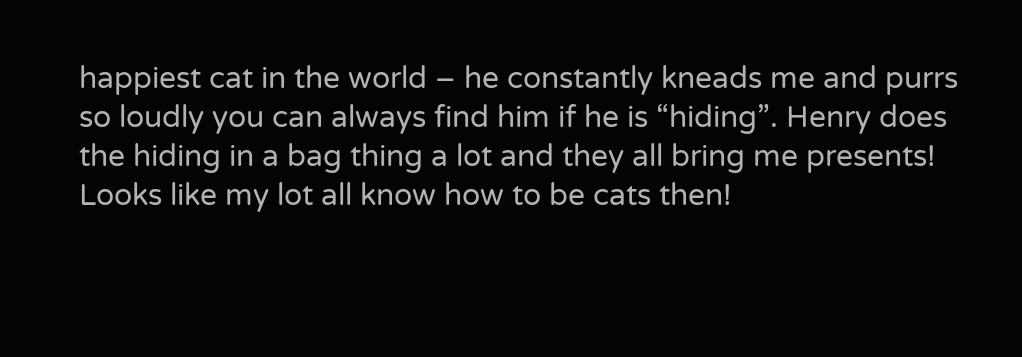happiest cat in the world – he constantly kneads me and purrs so loudly you can always find him if he is “hiding”. Henry does the hiding in a bag thing a lot and they all bring me presents! Looks like my lot all know how to be cats then!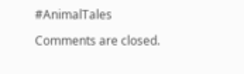#AnimalTales

Comments are closed.